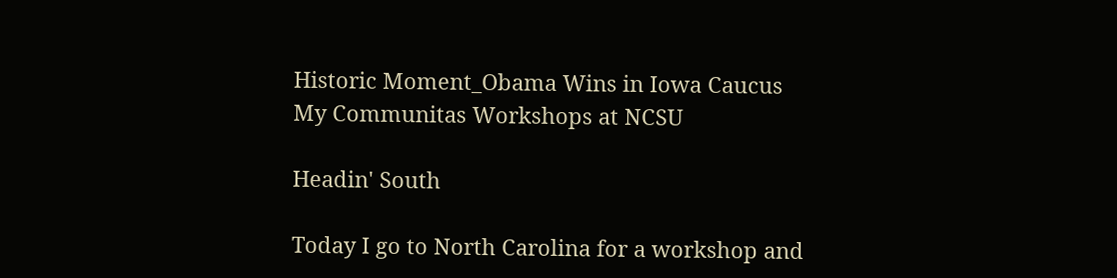Historic Moment_Obama Wins in Iowa Caucus
My Communitas Workshops at NCSU

Headin' South

Today I go to North Carolina for a workshop and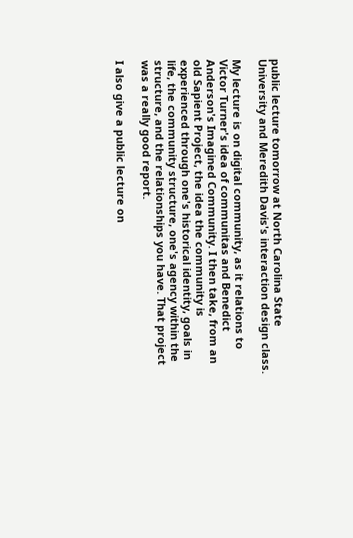public lecture tomorrow at North Carolina State University and Meredith Davis's interaction design class.

My lecture is on digital community, as it relations to Victor Turner's idea of communitas and Benedict Anderson's Imagined Community. I then take, from an old Sapient Project, the idea the community is experienced through one's historical identity, goals in life, the community structure, one's agency within the structure, and the relationships you have. That project was a really good report.

I also give a public lecture on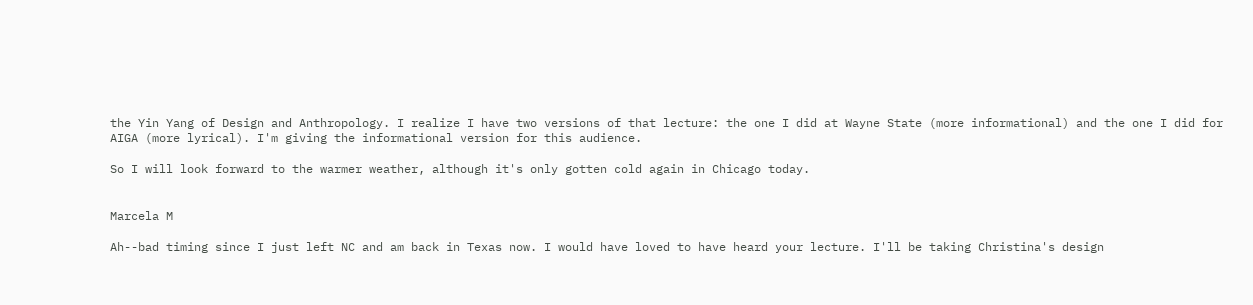the Yin Yang of Design and Anthropology. I realize I have two versions of that lecture: the one I did at Wayne State (more informational) and the one I did for AIGA (more lyrical). I'm giving the informational version for this audience.

So I will look forward to the warmer weather, although it's only gotten cold again in Chicago today.


Marcela M

Ah--bad timing since I just left NC and am back in Texas now. I would have loved to have heard your lecture. I'll be taking Christina's design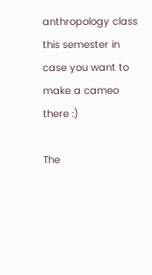anthropology class this semester in case you want to make a cameo there :)

The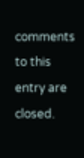comments to this entry are closed.